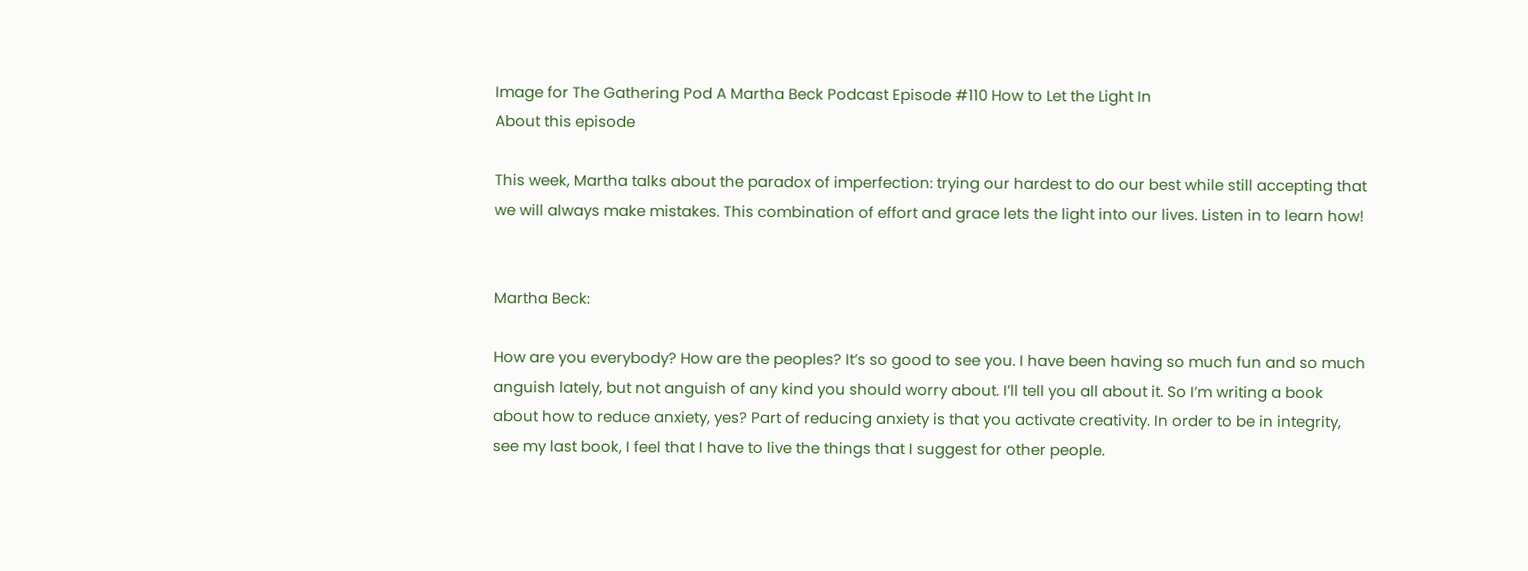Image for The Gathering Pod A Martha Beck Podcast Episode #110 How to Let the Light In
About this episode

This week, Martha talks about the paradox of imperfection: trying our hardest to do our best while still accepting that we will always make mistakes. This combination of effort and grace lets the light into our lives. Listen in to learn how!


Martha Beck:

How are you everybody? How are the peoples? It’s so good to see you. I have been having so much fun and so much anguish lately, but not anguish of any kind you should worry about. I’ll tell you all about it. So I’m writing a book about how to reduce anxiety, yes? Part of reducing anxiety is that you activate creativity. In order to be in integrity, see my last book, I feel that I have to live the things that I suggest for other people.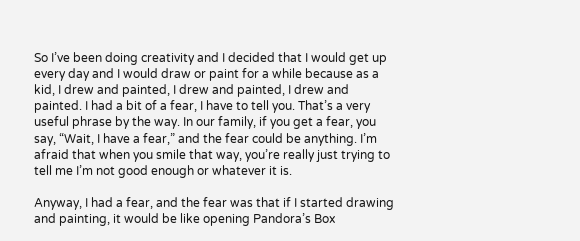So I’ve been doing creativity and I decided that I would get up every day and I would draw or paint for a while because as a kid, I drew and painted, I drew and painted, I drew and painted. I had a bit of a fear, I have to tell you. That’s a very useful phrase by the way. In our family, if you get a fear, you say, “Wait, I have a fear,” and the fear could be anything. I’m afraid that when you smile that way, you’re really just trying to tell me I’m not good enough or whatever it is.

Anyway, I had a fear, and the fear was that if I started drawing and painting, it would be like opening Pandora’s Box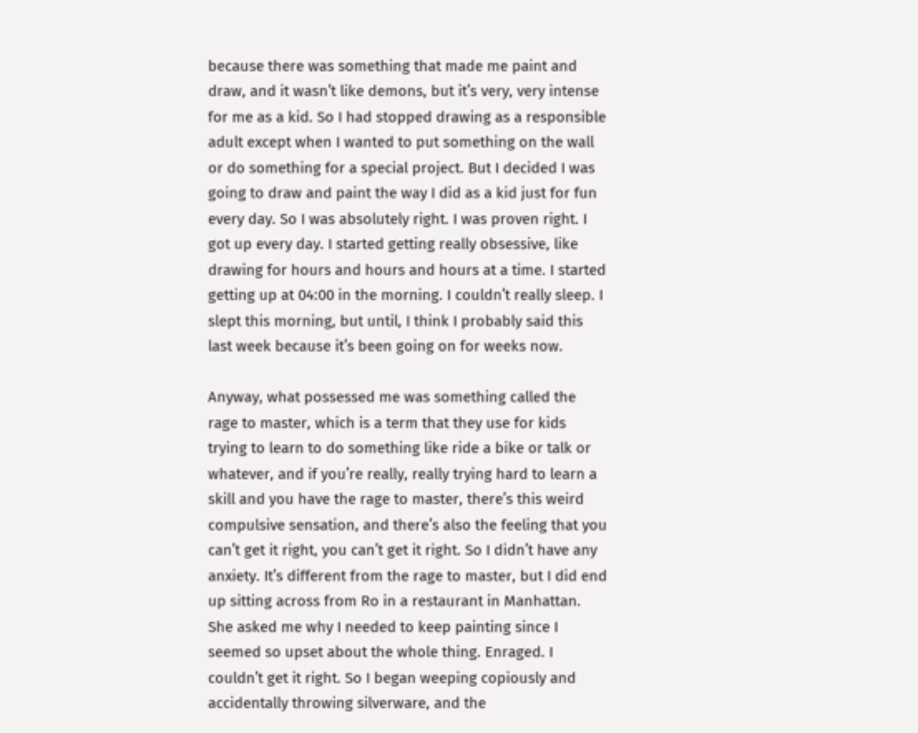because there was something that made me paint and draw, and it wasn’t like demons, but it’s very, very intense for me as a kid. So I had stopped drawing as a responsible adult except when I wanted to put something on the wall or do something for a special project. But I decided I was going to draw and paint the way I did as a kid just for fun every day. So I was absolutely right. I was proven right. I got up every day. I started getting really obsessive, like drawing for hours and hours and hours at a time. I started getting up at 04:00 in the morning. I couldn’t really sleep. I slept this morning, but until, I think I probably said this last week because it’s been going on for weeks now.

Anyway, what possessed me was something called the rage to master, which is a term that they use for kids trying to learn to do something like ride a bike or talk or whatever, and if you’re really, really trying hard to learn a skill and you have the rage to master, there’s this weird compulsive sensation, and there’s also the feeling that you can’t get it right, you can’t get it right. So I didn’t have any anxiety. It’s different from the rage to master, but I did end up sitting across from Ro in a restaurant in Manhattan. She asked me why I needed to keep painting since I seemed so upset about the whole thing. Enraged. I couldn’t get it right. So I began weeping copiously and accidentally throwing silverware, and the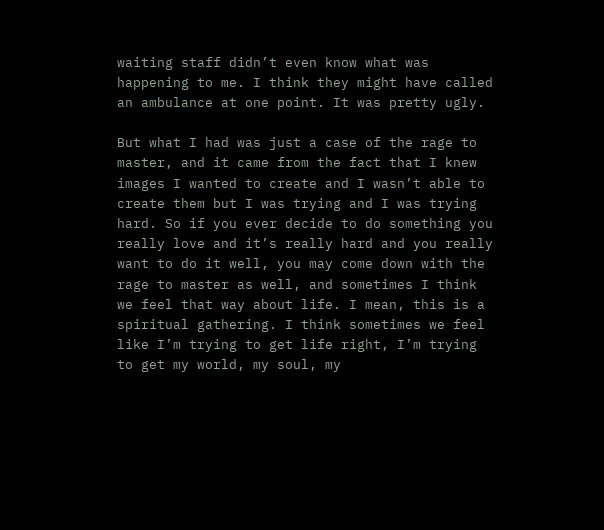waiting staff didn’t even know what was happening to me. I think they might have called an ambulance at one point. It was pretty ugly.

But what I had was just a case of the rage to master, and it came from the fact that I knew images I wanted to create and I wasn’t able to create them but I was trying and I was trying hard. So if you ever decide to do something you really love and it’s really hard and you really want to do it well, you may come down with the rage to master as well, and sometimes I think we feel that way about life. I mean, this is a spiritual gathering. I think sometimes we feel like I’m trying to get life right, I’m trying to get my world, my soul, my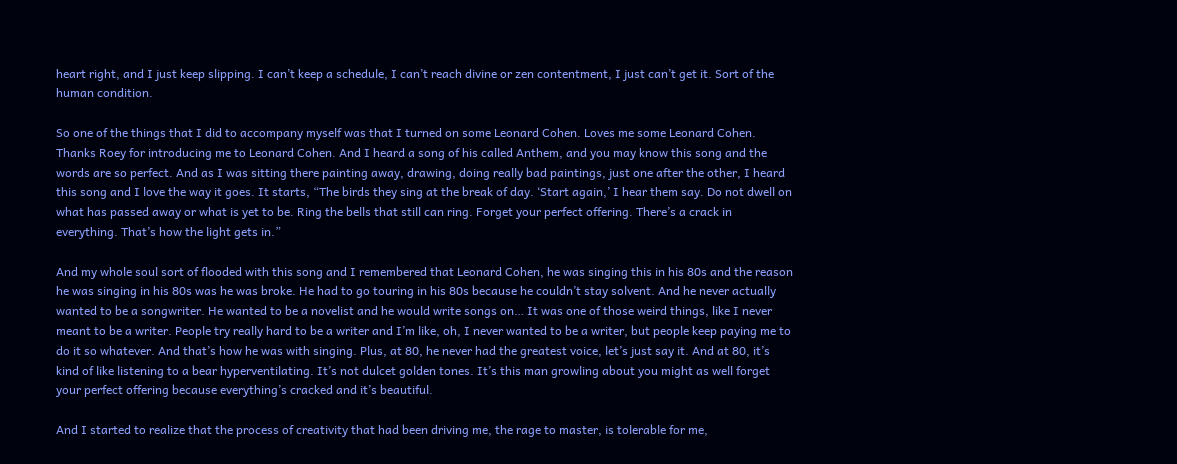heart right, and I just keep slipping. I can’t keep a schedule, I can’t reach divine or zen contentment, I just can’t get it. Sort of the human condition.

So one of the things that I did to accompany myself was that I turned on some Leonard Cohen. Loves me some Leonard Cohen. Thanks Roey for introducing me to Leonard Cohen. And I heard a song of his called Anthem, and you may know this song and the words are so perfect. And as I was sitting there painting away, drawing, doing really bad paintings, just one after the other, I heard this song and I love the way it goes. It starts, “The birds they sing at the break of day. ‘Start again,’ I hear them say. Do not dwell on what has passed away or what is yet to be. Ring the bells that still can ring. Forget your perfect offering. There’s a crack in everything. That’s how the light gets in.”

And my whole soul sort of flooded with this song and I remembered that Leonard Cohen, he was singing this in his 80s and the reason he was singing in his 80s was he was broke. He had to go touring in his 80s because he couldn’t stay solvent. And he never actually wanted to be a songwriter. He wanted to be a novelist and he would write songs on… It was one of those weird things, like I never meant to be a writer. People try really hard to be a writer and I’m like, oh, I never wanted to be a writer, but people keep paying me to do it so whatever. And that’s how he was with singing. Plus, at 80, he never had the greatest voice, let’s just say it. And at 80, it’s kind of like listening to a bear hyperventilating. It’s not dulcet golden tones. It’s this man growling about you might as well forget your perfect offering because everything’s cracked and it’s beautiful.

And I started to realize that the process of creativity that had been driving me, the rage to master, is tolerable for me,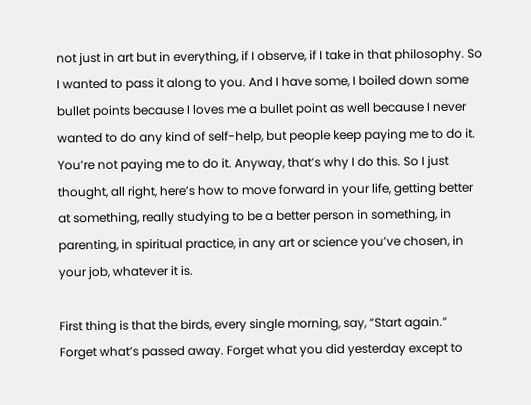not just in art but in everything, if I observe, if I take in that philosophy. So I wanted to pass it along to you. And I have some, I boiled down some bullet points because I loves me a bullet point as well because I never wanted to do any kind of self-help, but people keep paying me to do it. You’re not paying me to do it. Anyway, that’s why I do this. So I just thought, all right, here’s how to move forward in your life, getting better at something, really studying to be a better person in something, in parenting, in spiritual practice, in any art or science you’ve chosen, in your job, whatever it is.

First thing is that the birds, every single morning, say, “Start again.” Forget what’s passed away. Forget what you did yesterday except to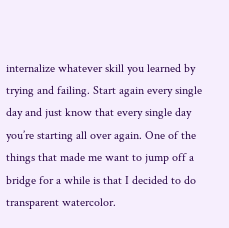internalize whatever skill you learned by trying and failing. Start again every single day and just know that every single day you’re starting all over again. One of the things that made me want to jump off a bridge for a while is that I decided to do transparent watercolor.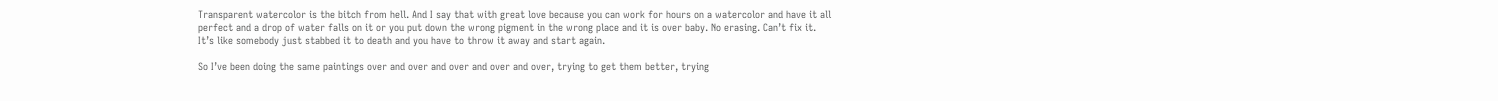Transparent watercolor is the bitch from hell. And I say that with great love because you can work for hours on a watercolor and have it all perfect and a drop of water falls on it or you put down the wrong pigment in the wrong place and it is over baby. No erasing. Can’t fix it. It’s like somebody just stabbed it to death and you have to throw it away and start again.

So I’ve been doing the same paintings over and over and over and over and over, trying to get them better, trying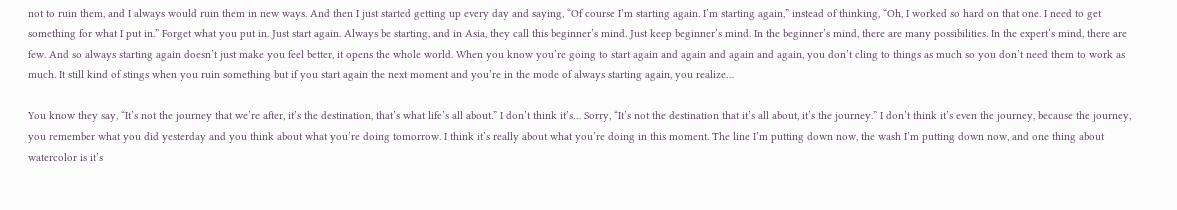not to ruin them, and I always would ruin them in new ways. And then I just started getting up every day and saying, “Of course I’m starting again. I’m starting again,” instead of thinking, “Oh, I worked so hard on that one. I need to get something for what I put in.” Forget what you put in. Just start again. Always be starting, and in Asia, they call this beginner’s mind. Just keep beginner’s mind. In the beginner’s mind, there are many possibilities. In the expert’s mind, there are few. And so always starting again doesn’t just make you feel better, it opens the whole world. When you know you’re going to start again and again and again and again, you don’t cling to things as much so you don’t need them to work as much. It still kind of stings when you ruin something but if you start again the next moment and you’re in the mode of always starting again, you realize…

You know they say, “It’s not the journey that we’re after, it’s the destination, that’s what life’s all about.” I don’t think it’s… Sorry, “It’s not the destination that it’s all about, it’s the journey.” I don’t think it’s even the journey, because the journey, you remember what you did yesterday and you think about what you’re doing tomorrow. I think it’s really about what you’re doing in this moment. The line I’m putting down now, the wash I’m putting down now, and one thing about watercolor is it’s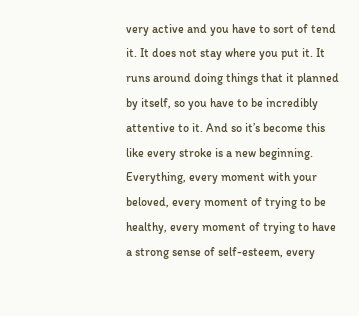very active and you have to sort of tend it. It does not stay where you put it. It runs around doing things that it planned by itself, so you have to be incredibly attentive to it. And so it’s become this like every stroke is a new beginning. Everything, every moment with your beloved, every moment of trying to be healthy, every moment of trying to have a strong sense of self-esteem, every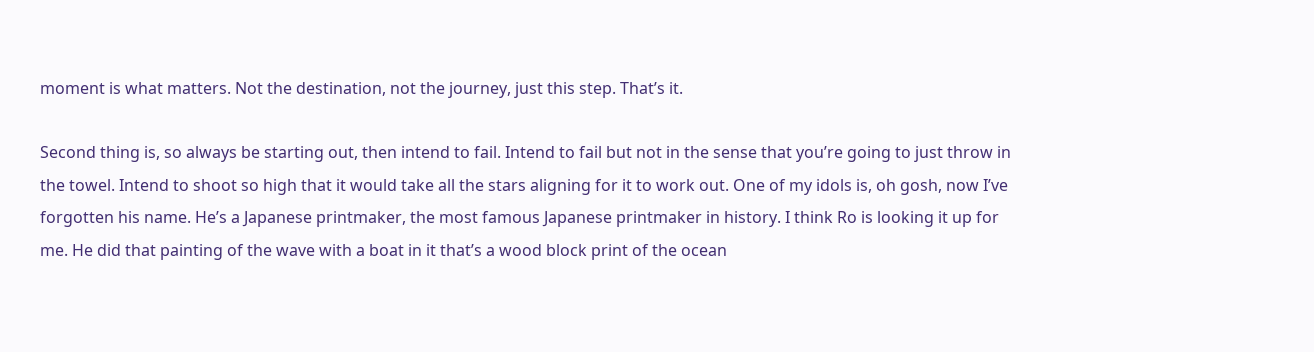moment is what matters. Not the destination, not the journey, just this step. That’s it.

Second thing is, so always be starting out, then intend to fail. Intend to fail but not in the sense that you’re going to just throw in the towel. Intend to shoot so high that it would take all the stars aligning for it to work out. One of my idols is, oh gosh, now I’ve forgotten his name. He’s a Japanese printmaker, the most famous Japanese printmaker in history. I think Ro is looking it up for me. He did that painting of the wave with a boat in it that’s a wood block print of the ocean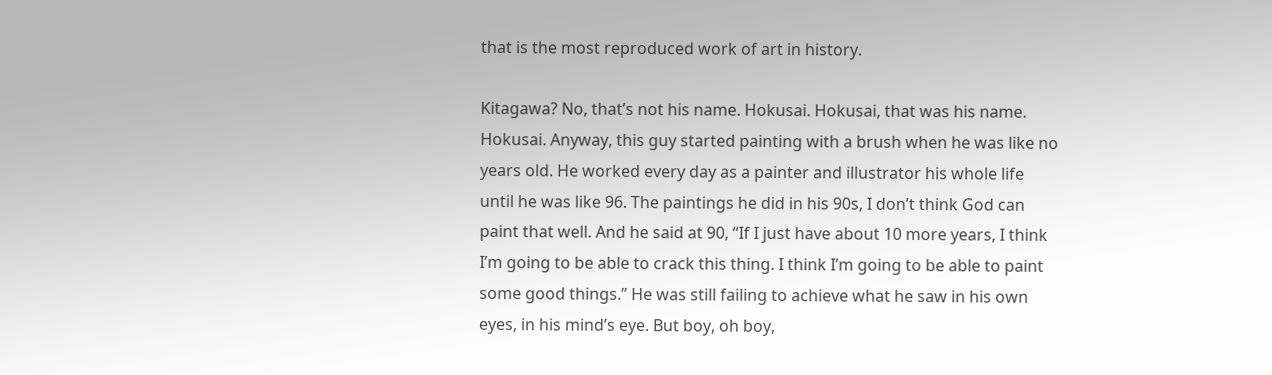that is the most reproduced work of art in history.

Kitagawa? No, that’s not his name. Hokusai. Hokusai, that was his name. Hokusai. Anyway, this guy started painting with a brush when he was like no years old. He worked every day as a painter and illustrator his whole life until he was like 96. The paintings he did in his 90s, I don’t think God can paint that well. And he said at 90, “If I just have about 10 more years, I think I’m going to be able to crack this thing. I think I’m going to be able to paint some good things.” He was still failing to achieve what he saw in his own eyes, in his mind’s eye. But boy, oh boy,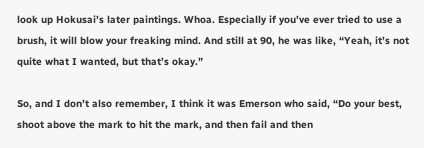look up Hokusai’s later paintings. Whoa. Especially if you’ve ever tried to use a brush, it will blow your freaking mind. And still at 90, he was like, “Yeah, it’s not quite what I wanted, but that’s okay.”

So, and I don’t also remember, I think it was Emerson who said, “Do your best, shoot above the mark to hit the mark, and then fail and then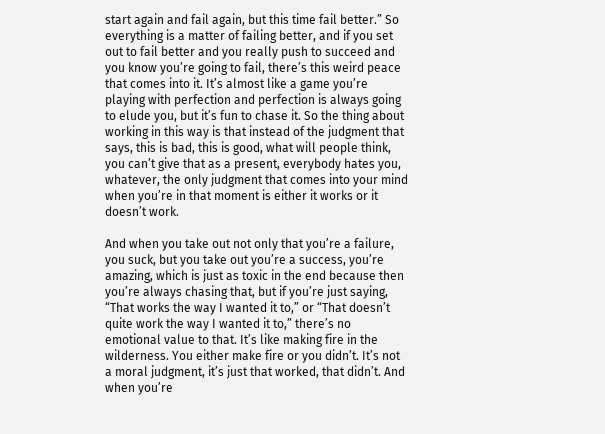start again and fail again, but this time fail better.” So everything is a matter of failing better, and if you set out to fail better and you really push to succeed and you know you’re going to fail, there’s this weird peace that comes into it. It’s almost like a game you’re playing with perfection and perfection is always going to elude you, but it’s fun to chase it. So the thing about working in this way is that instead of the judgment that says, this is bad, this is good, what will people think, you can’t give that as a present, everybody hates you, whatever, the only judgment that comes into your mind when you’re in that moment is either it works or it doesn’t work.

And when you take out not only that you’re a failure, you suck, but you take out you’re a success, you’re amazing, which is just as toxic in the end because then you’re always chasing that, but if you’re just saying, “That works the way I wanted it to,” or “That doesn’t quite work the way I wanted it to,” there’s no emotional value to that. It’s like making fire in the wilderness. You either make fire or you didn’t. It’s not a moral judgment, it’s just that worked, that didn’t. And when you’re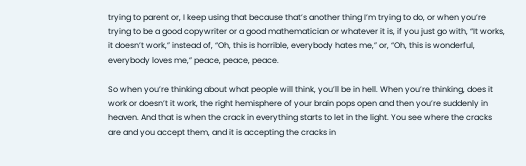trying to parent or, I keep using that because that’s another thing I’m trying to do, or when you’re trying to be a good copywriter or a good mathematician or whatever it is, if you just go with, “It works, it doesn’t work,” instead of, “Oh, this is horrible, everybody hates me,” or, “Oh, this is wonderful, everybody loves me,” peace, peace, peace.

So when you’re thinking about what people will think, you’ll be in hell. When you’re thinking, does it work or doesn’t it work, the right hemisphere of your brain pops open and then you’re suddenly in heaven. And that is when the crack in everything starts to let in the light. You see where the cracks are and you accept them, and it is accepting the cracks in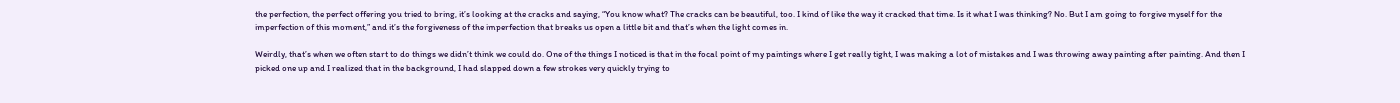the perfection, the perfect offering you tried to bring, it’s looking at the cracks and saying, “You know what? The cracks can be beautiful, too. I kind of like the way it cracked that time. Is it what I was thinking? No. But I am going to forgive myself for the imperfection of this moment,” and it’s the forgiveness of the imperfection that breaks us open a little bit and that’s when the light comes in.

Weirdly, that’s when we often start to do things we didn’t think we could do. One of the things I noticed is that in the focal point of my paintings where I get really tight, I was making a lot of mistakes and I was throwing away painting after painting. And then I picked one up and I realized that in the background, I had slapped down a few strokes very quickly trying to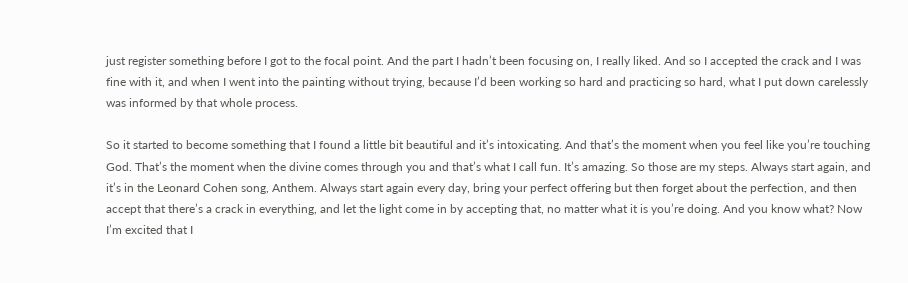just register something before I got to the focal point. And the part I hadn’t been focusing on, I really liked. And so I accepted the crack and I was fine with it, and when I went into the painting without trying, because I’d been working so hard and practicing so hard, what I put down carelessly was informed by that whole process.

So it started to become something that I found a little bit beautiful and it’s intoxicating. And that’s the moment when you feel like you’re touching God. That’s the moment when the divine comes through you and that’s what I call fun. It’s amazing. So those are my steps. Always start again, and it’s in the Leonard Cohen song, Anthem. Always start again every day, bring your perfect offering but then forget about the perfection, and then accept that there’s a crack in everything, and let the light come in by accepting that, no matter what it is you’re doing. And you know what? Now I’m excited that I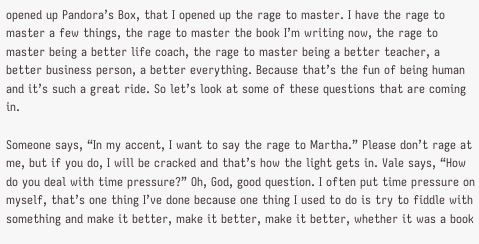opened up Pandora’s Box, that I opened up the rage to master. I have the rage to master a few things, the rage to master the book I’m writing now, the rage to master being a better life coach, the rage to master being a better teacher, a better business person, a better everything. Because that’s the fun of being human and it’s such a great ride. So let’s look at some of these questions that are coming in.

Someone says, “In my accent, I want to say the rage to Martha.” Please don’t rage at me, but if you do, I will be cracked and that’s how the light gets in. Vale says, “How do you deal with time pressure?” Oh, God, good question. I often put time pressure on myself, that’s one thing I’ve done because one thing I used to do is try to fiddle with something and make it better, make it better, make it better, whether it was a book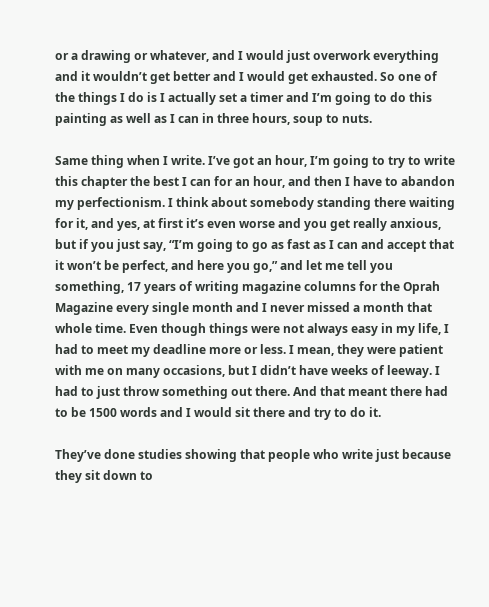or a drawing or whatever, and I would just overwork everything and it wouldn’t get better and I would get exhausted. So one of the things I do is I actually set a timer and I’m going to do this painting as well as I can in three hours, soup to nuts.

Same thing when I write. I’ve got an hour, I’m going to try to write this chapter the best I can for an hour, and then I have to abandon my perfectionism. I think about somebody standing there waiting for it, and yes, at first it’s even worse and you get really anxious, but if you just say, “I’m going to go as fast as I can and accept that it won’t be perfect, and here you go,” and let me tell you something, 17 years of writing magazine columns for the Oprah Magazine every single month and I never missed a month that whole time. Even though things were not always easy in my life, I had to meet my deadline more or less. I mean, they were patient with me on many occasions, but I didn’t have weeks of leeway. I had to just throw something out there. And that meant there had to be 1500 words and I would sit there and try to do it.

They’ve done studies showing that people who write just because they sit down to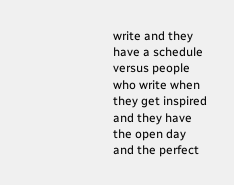write and they have a schedule versus people who write when they get inspired and they have the open day and the perfect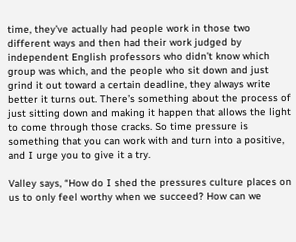time, they’ve actually had people work in those two different ways and then had their work judged by independent English professors who didn’t know which group was which, and the people who sit down and just grind it out toward a certain deadline, they always write better it turns out. There’s something about the process of just sitting down and making it happen that allows the light to come through those cracks. So time pressure is something that you can work with and turn into a positive, and I urge you to give it a try.

Valley says, “How do I shed the pressures culture places on us to only feel worthy when we succeed? How can we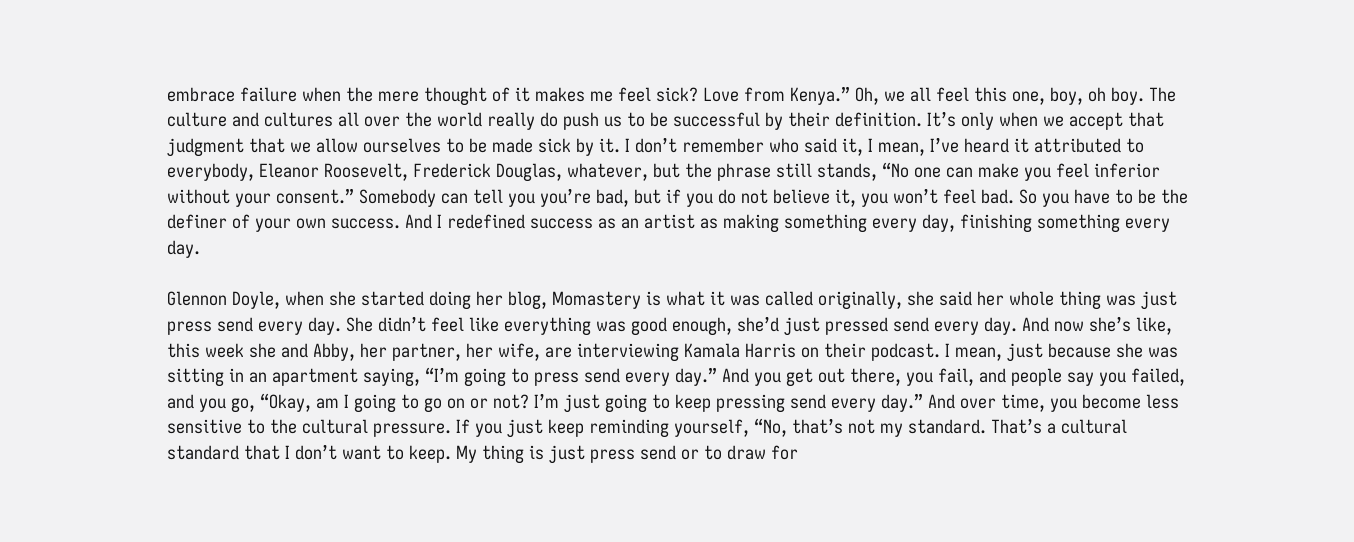embrace failure when the mere thought of it makes me feel sick? Love from Kenya.” Oh, we all feel this one, boy, oh boy. The culture and cultures all over the world really do push us to be successful by their definition. It’s only when we accept that judgment that we allow ourselves to be made sick by it. I don’t remember who said it, I mean, I’ve heard it attributed to everybody, Eleanor Roosevelt, Frederick Douglas, whatever, but the phrase still stands, “No one can make you feel inferior without your consent.” Somebody can tell you you’re bad, but if you do not believe it, you won’t feel bad. So you have to be the definer of your own success. And I redefined success as an artist as making something every day, finishing something every day.

Glennon Doyle, when she started doing her blog, Momastery is what it was called originally, she said her whole thing was just press send every day. She didn’t feel like everything was good enough, she’d just pressed send every day. And now she’s like, this week she and Abby, her partner, her wife, are interviewing Kamala Harris on their podcast. I mean, just because she was sitting in an apartment saying, “I’m going to press send every day.” And you get out there, you fail, and people say you failed, and you go, “Okay, am I going to go on or not? I’m just going to keep pressing send every day.” And over time, you become less sensitive to the cultural pressure. If you just keep reminding yourself, “No, that’s not my standard. That’s a cultural standard that I don’t want to keep. My thing is just press send or to draw for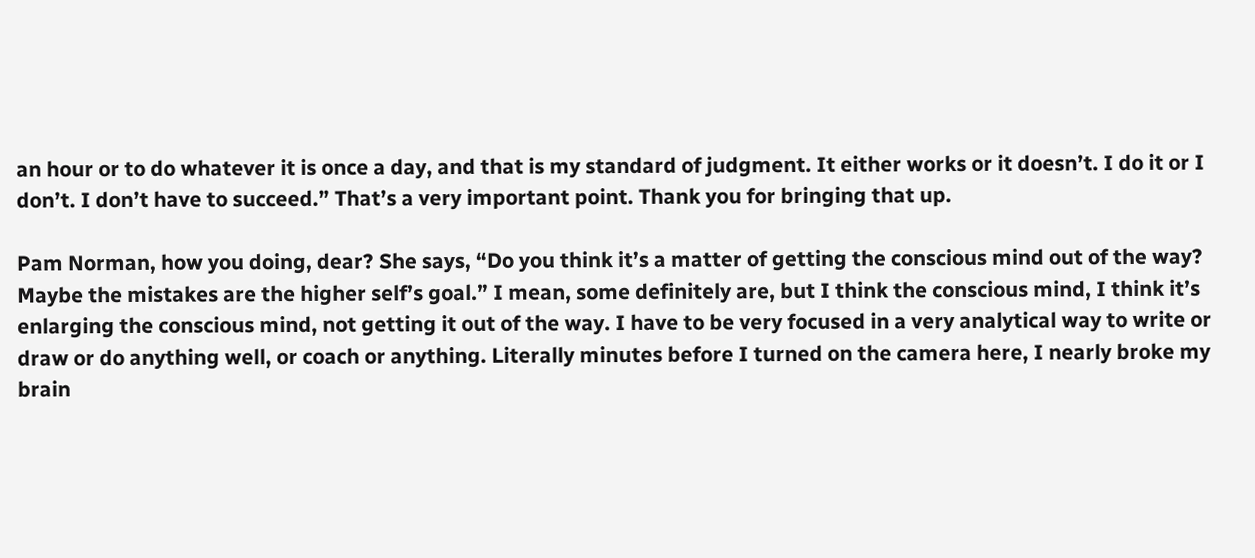an hour or to do whatever it is once a day, and that is my standard of judgment. It either works or it doesn’t. I do it or I don’t. I don’t have to succeed.” That’s a very important point. Thank you for bringing that up.

Pam Norman, how you doing, dear? She says, “Do you think it’s a matter of getting the conscious mind out of the way? Maybe the mistakes are the higher self’s goal.” I mean, some definitely are, but I think the conscious mind, I think it’s enlarging the conscious mind, not getting it out of the way. I have to be very focused in a very analytical way to write or draw or do anything well, or coach or anything. Literally minutes before I turned on the camera here, I nearly broke my brain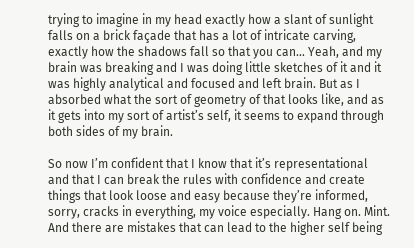trying to imagine in my head exactly how a slant of sunlight falls on a brick façade that has a lot of intricate carving, exactly how the shadows fall so that you can… Yeah, and my brain was breaking and I was doing little sketches of it and it was highly analytical and focused and left brain. But as I absorbed what the sort of geometry of that looks like, and as it gets into my sort of artist’s self, it seems to expand through both sides of my brain.

So now I’m confident that I know that it’s representational and that I can break the rules with confidence and create things that look loose and easy because they’re informed, sorry, cracks in everything, my voice especially. Hang on. Mint. And there are mistakes that can lead to the higher self being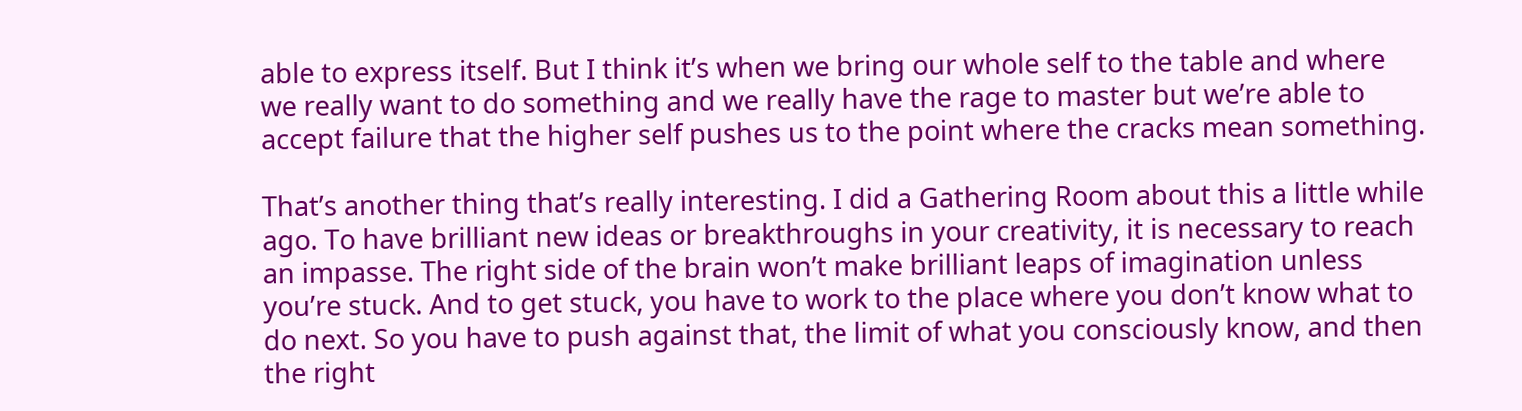able to express itself. But I think it’s when we bring our whole self to the table and where we really want to do something and we really have the rage to master but we’re able to accept failure that the higher self pushes us to the point where the cracks mean something.

That’s another thing that’s really interesting. I did a Gathering Room about this a little while ago. To have brilliant new ideas or breakthroughs in your creativity, it is necessary to reach an impasse. The right side of the brain won’t make brilliant leaps of imagination unless you’re stuck. And to get stuck, you have to work to the place where you don’t know what to do next. So you have to push against that, the limit of what you consciously know, and then the right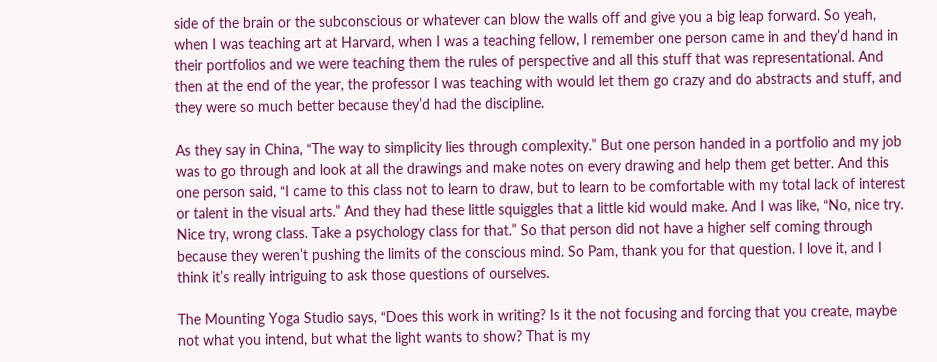side of the brain or the subconscious or whatever can blow the walls off and give you a big leap forward. So yeah, when I was teaching art at Harvard, when I was a teaching fellow, I remember one person came in and they’d hand in their portfolios and we were teaching them the rules of perspective and all this stuff that was representational. And then at the end of the year, the professor I was teaching with would let them go crazy and do abstracts and stuff, and they were so much better because they’d had the discipline.

As they say in China, “The way to simplicity lies through complexity.” But one person handed in a portfolio and my job was to go through and look at all the drawings and make notes on every drawing and help them get better. And this one person said, “I came to this class not to learn to draw, but to learn to be comfortable with my total lack of interest or talent in the visual arts.” And they had these little squiggles that a little kid would make. And I was like, “No, nice try. Nice try, wrong class. Take a psychology class for that.” So that person did not have a higher self coming through because they weren’t pushing the limits of the conscious mind. So Pam, thank you for that question. I love it, and I think it’s really intriguing to ask those questions of ourselves.

The Mounting Yoga Studio says, “Does this work in writing? Is it the not focusing and forcing that you create, maybe not what you intend, but what the light wants to show? That is my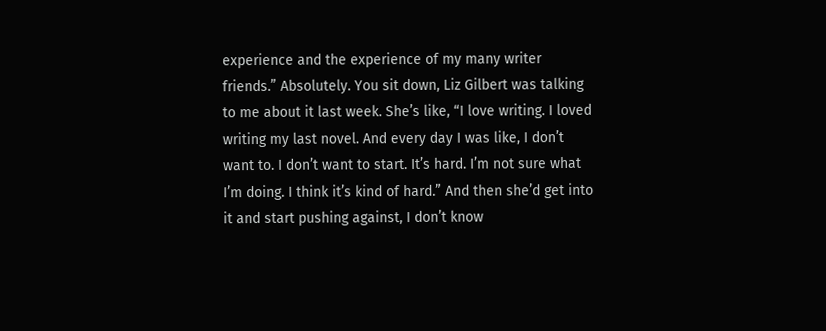experience and the experience of my many writer friends.” Absolutely. You sit down, Liz Gilbert was talking to me about it last week. She’s like, “I love writing. I loved writing my last novel. And every day I was like, I don’t want to. I don’t want to start. It’s hard. I’m not sure what I’m doing. I think it’s kind of hard.” And then she’d get into it and start pushing against, I don’t know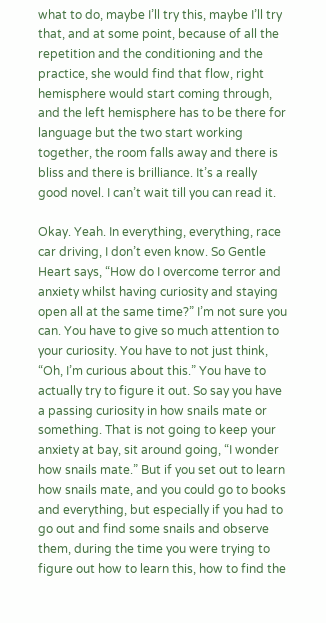what to do, maybe I’ll try this, maybe I’ll try that, and at some point, because of all the repetition and the conditioning and the practice, she would find that flow, right hemisphere would start coming through, and the left hemisphere has to be there for language but the two start working together, the room falls away and there is bliss and there is brilliance. It’s a really good novel. I can’t wait till you can read it.

Okay. Yeah. In everything, everything, race car driving, I don’t even know. So Gentle Heart says, “How do I overcome terror and anxiety whilst having curiosity and staying open all at the same time?” I’m not sure you can. You have to give so much attention to your curiosity. You have to not just think, “Oh, I’m curious about this.” You have to actually try to figure it out. So say you have a passing curiosity in how snails mate or something. That is not going to keep your anxiety at bay, sit around going, “I wonder how snails mate.” But if you set out to learn how snails mate, and you could go to books and everything, but especially if you had to go out and find some snails and observe them, during the time you were trying to figure out how to learn this, how to find the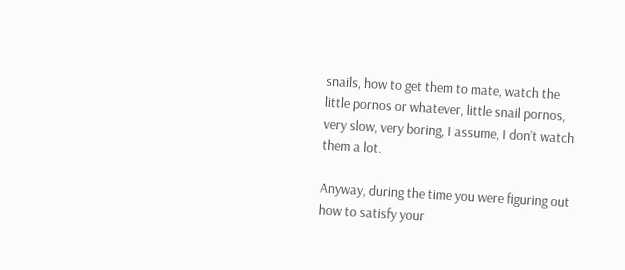snails, how to get them to mate, watch the little pornos or whatever, little snail pornos, very slow, very boring, I assume, I don’t watch them a lot.

Anyway, during the time you were figuring out how to satisfy your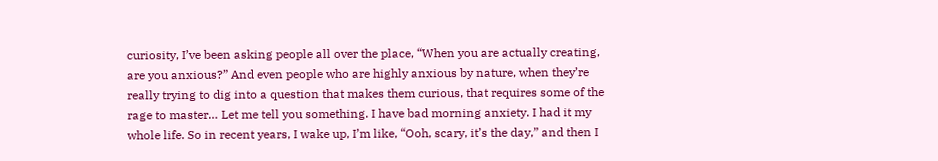curiosity, I’ve been asking people all over the place, “When you are actually creating, are you anxious?” And even people who are highly anxious by nature, when they’re really trying to dig into a question that makes them curious, that requires some of the rage to master… Let me tell you something. I have bad morning anxiety. I had it my whole life. So in recent years, I wake up, I’m like, “Ooh, scary, it’s the day,” and then I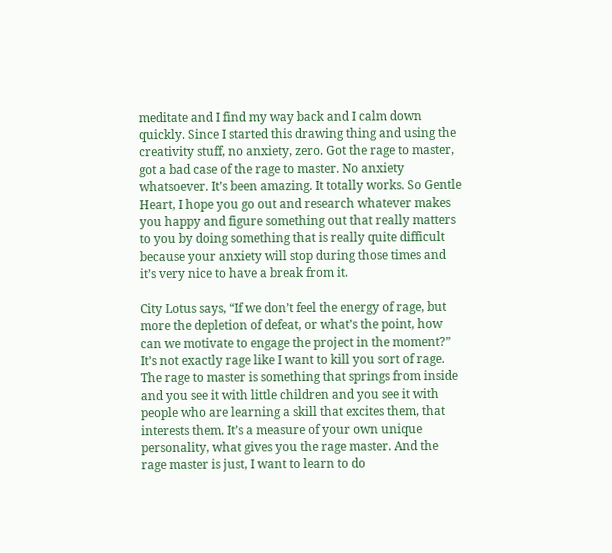meditate and I find my way back and I calm down quickly. Since I started this drawing thing and using the creativity stuff, no anxiety, zero. Got the rage to master, got a bad case of the rage to master. No anxiety whatsoever. It’s been amazing. It totally works. So Gentle Heart, I hope you go out and research whatever makes you happy and figure something out that really matters to you by doing something that is really quite difficult because your anxiety will stop during those times and it’s very nice to have a break from it.

City Lotus says, “If we don’t feel the energy of rage, but more the depletion of defeat, or what’s the point, how can we motivate to engage the project in the moment?” It’s not exactly rage like I want to kill you sort of rage. The rage to master is something that springs from inside and you see it with little children and you see it with people who are learning a skill that excites them, that interests them. It’s a measure of your own unique personality, what gives you the rage master. And the rage master is just, I want to learn to do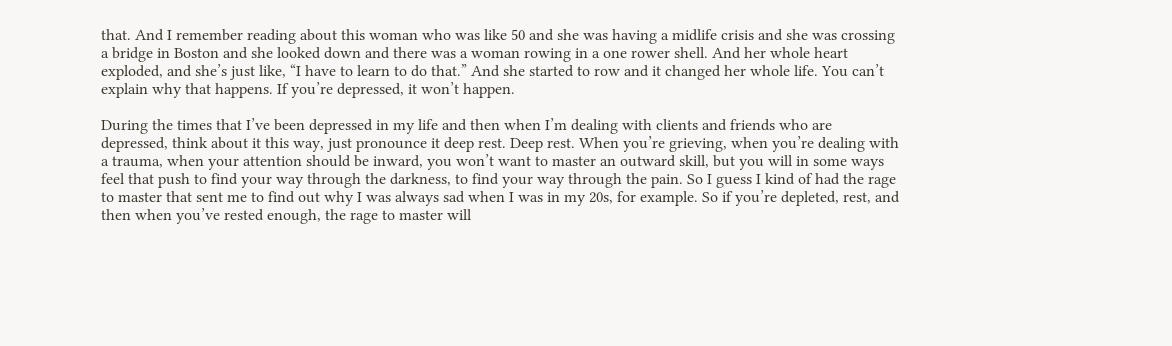that. And I remember reading about this woman who was like 50 and she was having a midlife crisis and she was crossing a bridge in Boston and she looked down and there was a woman rowing in a one rower shell. And her whole heart exploded, and she’s just like, “I have to learn to do that.” And she started to row and it changed her whole life. You can’t explain why that happens. If you’re depressed, it won’t happen.

During the times that I’ve been depressed in my life and then when I’m dealing with clients and friends who are depressed, think about it this way, just pronounce it deep rest. Deep rest. When you’re grieving, when you’re dealing with a trauma, when your attention should be inward, you won’t want to master an outward skill, but you will in some ways feel that push to find your way through the darkness, to find your way through the pain. So I guess I kind of had the rage to master that sent me to find out why I was always sad when I was in my 20s, for example. So if you’re depleted, rest, and then when you’ve rested enough, the rage to master will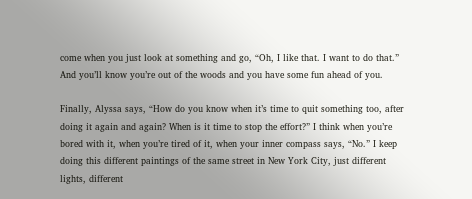come when you just look at something and go, “Oh, I like that. I want to do that.” And you’ll know you’re out of the woods and you have some fun ahead of you.

Finally, Alyssa says, “How do you know when it’s time to quit something too, after doing it again and again? When is it time to stop the effort?” I think when you’re bored with it, when you’re tired of it, when your inner compass says, “No.” I keep doing this different paintings of the same street in New York City, just different lights, different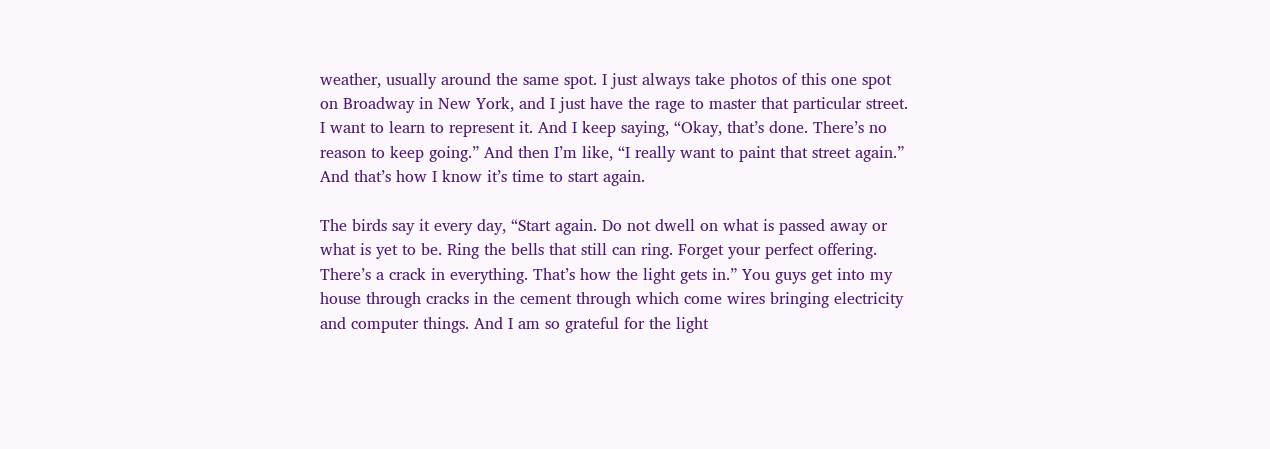weather, usually around the same spot. I just always take photos of this one spot on Broadway in New York, and I just have the rage to master that particular street. I want to learn to represent it. And I keep saying, “Okay, that’s done. There’s no reason to keep going.” And then I’m like, “I really want to paint that street again.” And that’s how I know it’s time to start again.

The birds say it every day, “Start again. Do not dwell on what is passed away or what is yet to be. Ring the bells that still can ring. Forget your perfect offering. There’s a crack in everything. That’s how the light gets in.” You guys get into my house through cracks in the cement through which come wires bringing electricity and computer things. And I am so grateful for the light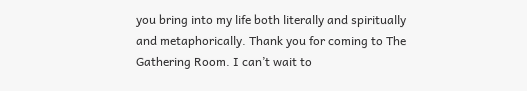you bring into my life both literally and spiritually and metaphorically. Thank you for coming to The Gathering Room. I can’t wait to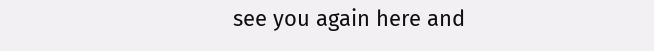see you again here and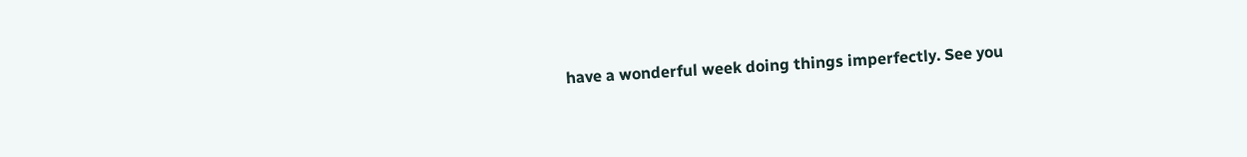have a wonderful week doing things imperfectly. See you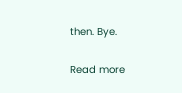then. Bye.

Read more